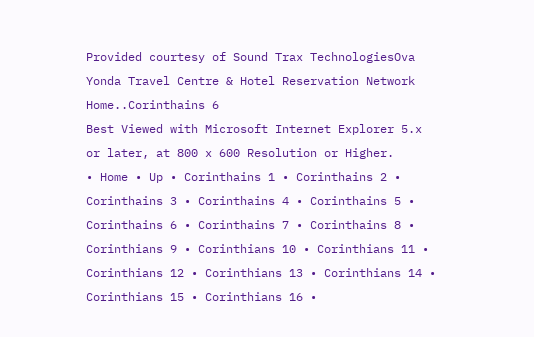Provided courtesy of Sound Trax TechnologiesOva Yonda Travel Centre & Hotel Reservation Network Home..Corinthains 6
Best Viewed with Microsoft Internet Explorer 5.x or later, at 800 x 600 Resolution or Higher.
• Home • Up • Corinthains 1 • Corinthains 2 • Corinthains 3 • Corinthains 4 • Corinthains 5 • Corinthains 6 • Corinthains 7 • Corinthains 8 • Corinthians 9 • Corinthians 10 • Corinthians 11 • Corinthians 12 • Corinthians 13 • Corinthians 14 • Corinthians 15 • Corinthians 16 •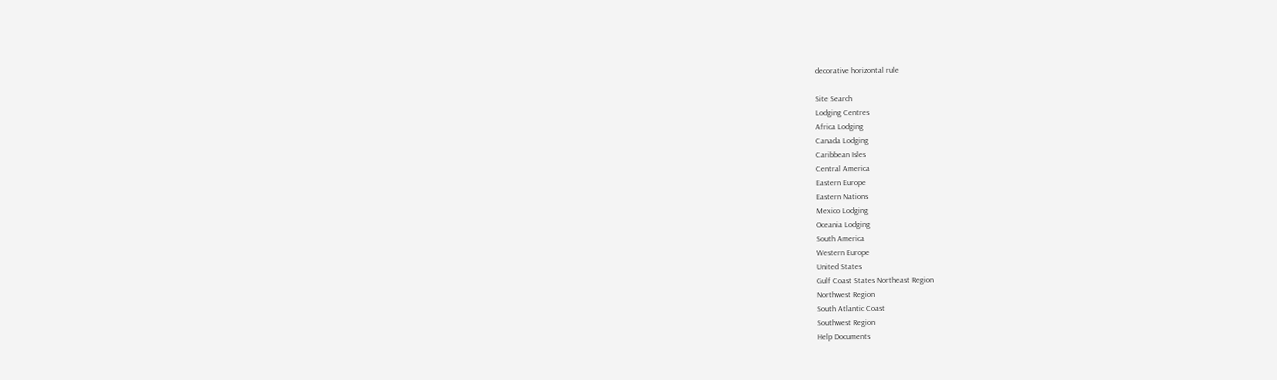decorative horizontal rule

Site Search
Lodging Centres
Africa Lodging
Canada Lodging
Caribbean Isles
Central America
Eastern Europe
Eastern Nations
Mexico Lodging
Oceania Lodging
South America
Western Europe
United States
Gulf Coast States Northeast Region
Northwest Region
South Atlantic Coast
Southwest Region
Help Documents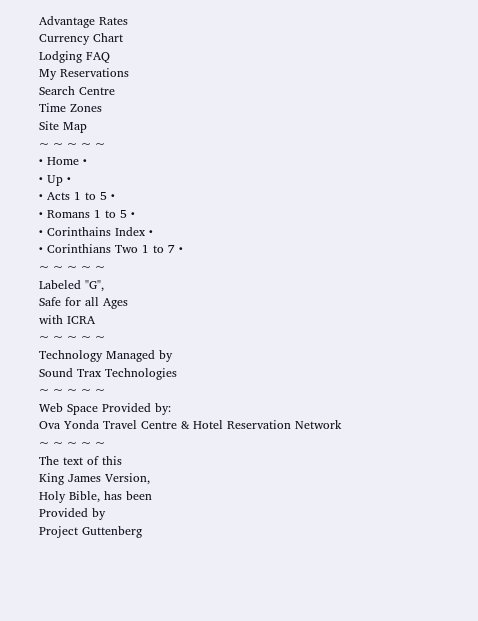Advantage Rates
Currency Chart
Lodging FAQ
My Reservations
Search Centre
Time Zones
Site Map
~ ~ ~ ~ ~
• Home •
• Up •
• Acts 1 to 5 •
• Romans 1 to 5 •
• Corinthains Index •
• Corinthians Two 1 to 7 •
~ ~ ~ ~ ~
Labeled "G",
Safe for all Ages
with ICRA
~ ~ ~ ~ ~
Technology Managed by
Sound Trax Technologies
~ ~ ~ ~ ~
Web Space Provided by:
Ova Yonda Travel Centre & Hotel Reservation Network
~ ~ ~ ~ ~
The text of this
King James Version,
Holy Bible, has been
Provided by
Project Guttenberg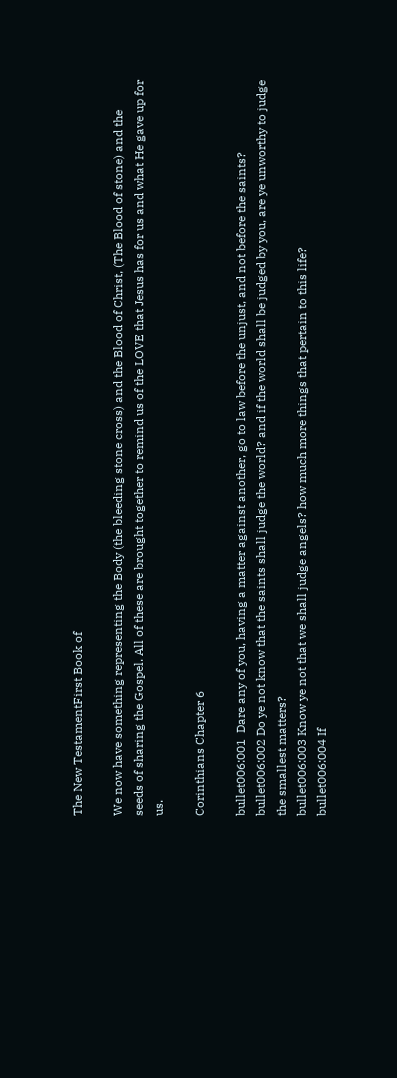The New TestamentFirst Book of

We now have something representing the Body (the bleeding stone cross) and the Blood of Christ, (The Blood of stone) and the seeds of sharing the Gospel. All of these are brought together to remind us of the LOVE that Jesus has for us and what He gave up for us.

Corinthians Chapter 6

bullet006:001  Dare any of you, having a matter against another, go to law before the unjust, and not before the saints?
bullet006:002 Do ye not know that the saints shall judge the world? and if the world shall be judged by you, are ye unworthy to judge the smallest matters?
bullet006:003 Know ye not that we shall judge angels? how much more things that pertain to this life?
bullet006:004 If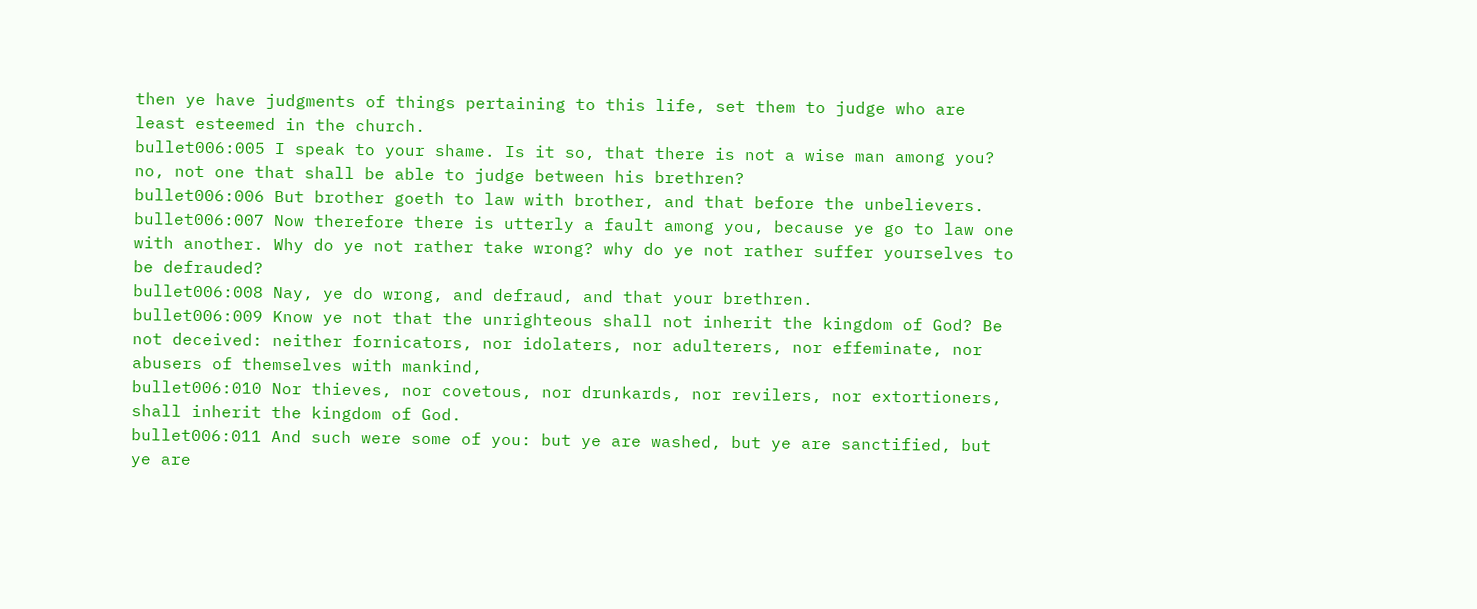then ye have judgments of things pertaining to this life, set them to judge who are least esteemed in the church.
bullet006:005 I speak to your shame. Is it so, that there is not a wise man among you? no, not one that shall be able to judge between his brethren?
bullet006:006 But brother goeth to law with brother, and that before the unbelievers.
bullet006:007 Now therefore there is utterly a fault among you, because ye go to law one with another. Why do ye not rather take wrong? why do ye not rather suffer yourselves to be defrauded?
bullet006:008 Nay, ye do wrong, and defraud, and that your brethren.
bullet006:009 Know ye not that the unrighteous shall not inherit the kingdom of God? Be not deceived: neither fornicators, nor idolaters, nor adulterers, nor effeminate, nor abusers of themselves with mankind,
bullet006:010 Nor thieves, nor covetous, nor drunkards, nor revilers, nor extortioners, shall inherit the kingdom of God.
bullet006:011 And such were some of you: but ye are washed, but ye are sanctified, but ye are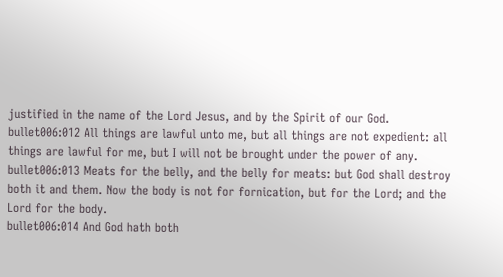justified in the name of the Lord Jesus, and by the Spirit of our God.
bullet006:012 All things are lawful unto me, but all things are not expedient: all things are lawful for me, but I will not be brought under the power of any.
bullet006:013 Meats for the belly, and the belly for meats: but God shall destroy both it and them. Now the body is not for fornication, but for the Lord; and the Lord for the body.
bullet006:014 And God hath both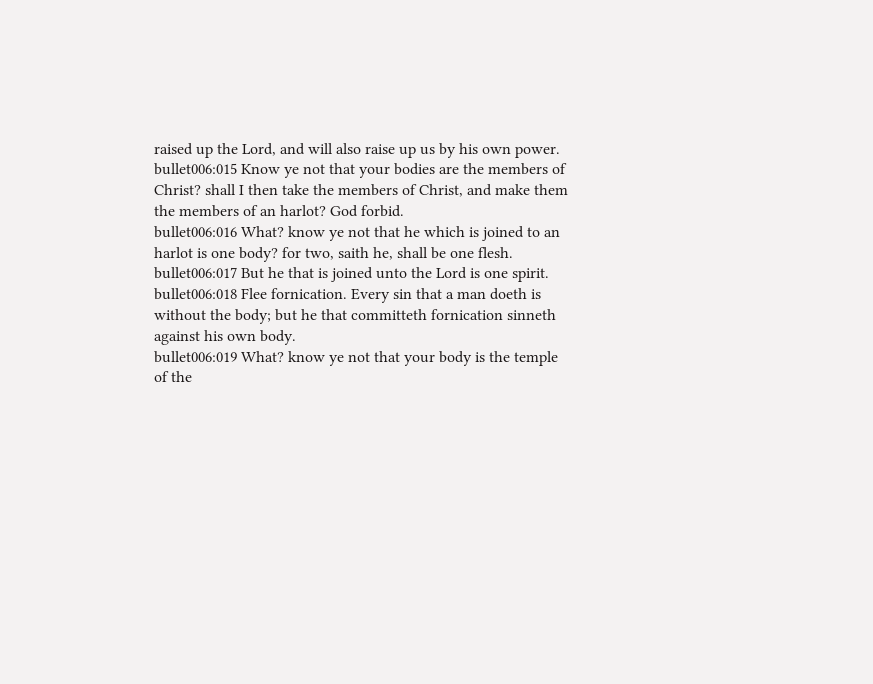raised up the Lord, and will also raise up us by his own power.
bullet006:015 Know ye not that your bodies are the members of Christ? shall I then take the members of Christ, and make them the members of an harlot? God forbid.
bullet006:016 What? know ye not that he which is joined to an harlot is one body? for two, saith he, shall be one flesh.
bullet006:017 But he that is joined unto the Lord is one spirit.
bullet006:018 Flee fornication. Every sin that a man doeth is without the body; but he that committeth fornication sinneth against his own body.
bullet006:019 What? know ye not that your body is the temple of the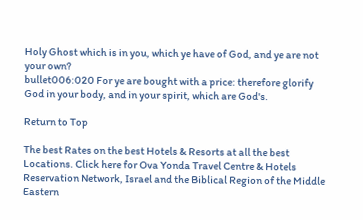Holy Ghost which is in you, which ye have of God, and ye are not your own?
bullet006:020 For ye are bought with a price: therefore glorify God in your body, and in your spirit, which are God's.

Return to Top

The best Rates on the best Hotels & Resorts at all the best Locations. Click here for Ova Yonda Travel Centre & Hotels Reservation Network, Israel and the Biblical Region of the Middle Eastern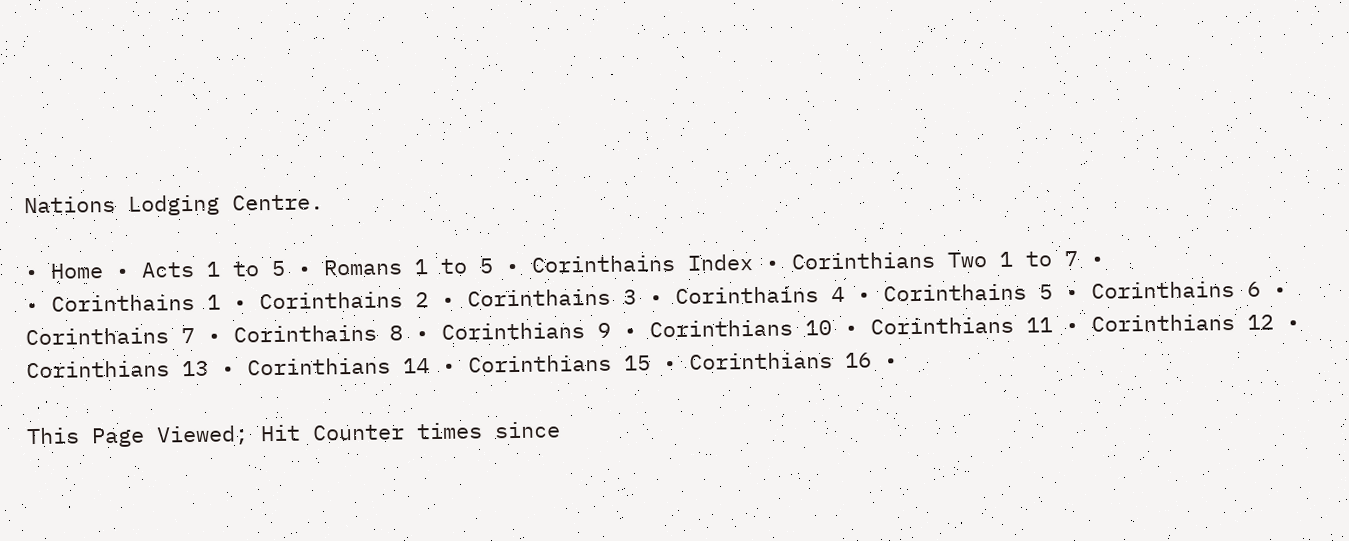Nations Lodging Centre.

• Home • Acts 1 to 5 • Romans 1 to 5 • Corinthains Index • Corinthians Two 1 to 7 •
• Corinthains 1 • Corinthains 2 • Corinthains 3 • Corinthains 4 • Corinthains 5 • Corinthains 6 • Corinthains 7 • Corinthains 8 • Corinthians 9 • Corinthians 10 • Corinthians 11 • Corinthians 12 • Corinthians 13 • Corinthians 14 • Corinthians 15 • Corinthians 16 •

This Page Viewed; Hit Counter times since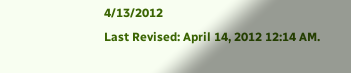4/13/2012
Last Revised: April 14, 2012 12:14 AM.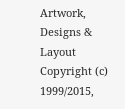Artwork, Designs & Layout Copyright (c) 1999/2015,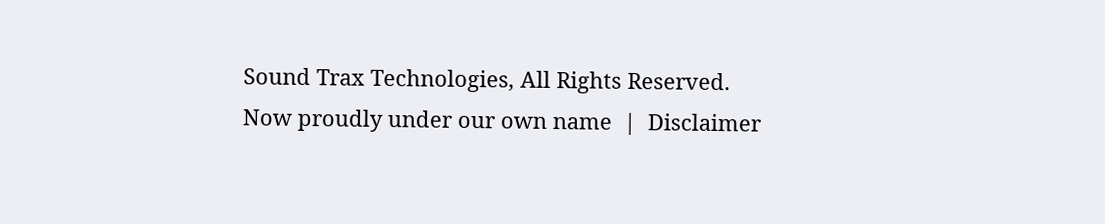Sound Trax Technologies, All Rights Reserved.
Now proudly under our own name  |  Disclaimer